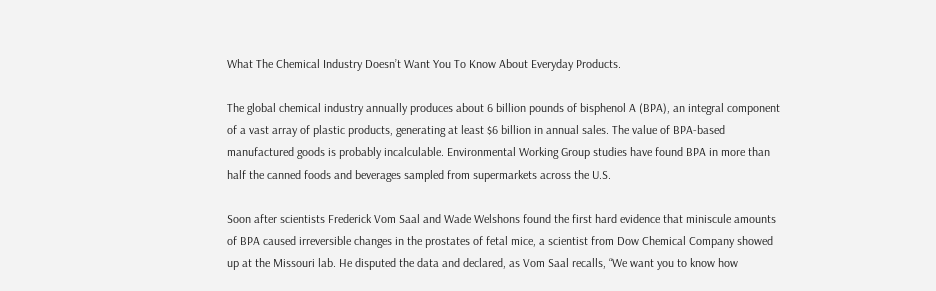What The Chemical Industry Doesn’t Want You To Know About Everyday Products.

The global chemical industry annually produces about 6 billion pounds of bisphenol A (BPA), an integral component of a vast array of plastic products, generating at least $6 billion in annual sales. The value of BPA-based manufactured goods is probably incalculable. Environmental Working Group studies have found BPA in more than half the canned foods and beverages sampled from supermarkets across the U.S.

Soon after scientists Frederick Vom Saal and Wade Welshons found the first hard evidence that miniscule amounts of BPA caused irreversible changes in the prostates of fetal mice, a scientist from Dow Chemical Company showed up at the Missouri lab. He disputed the data and declared, as Vom Saal recalls, “We want you to know how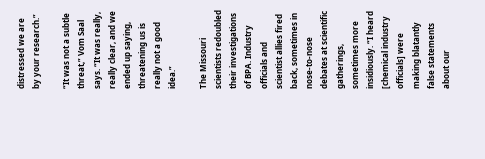distressed we are by your research.”

“It was not a subtle threat,” Vom Saal says. “It was really, really clear, and we ended up saying, threatening us is really not a good idea.”

The Missouri scientists redoubled their investigations of BPA. Industry officials and scientist allies fired back, sometimes in nose-to-nose debates at scientific gatherings, sometimes more insidiously. “I heard [chemical industry officials] were making blatantly false statements about our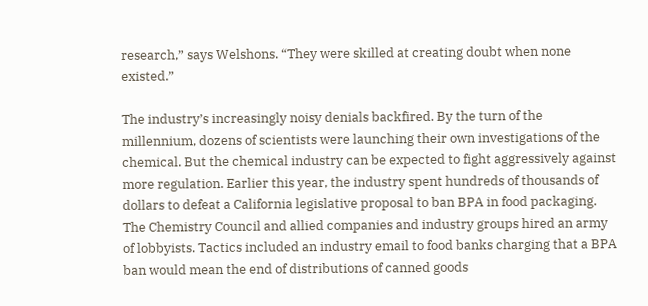research,” says Welshons. “They were skilled at creating doubt when none existed.”

The industry’s increasingly noisy denials backfired. By the turn of the millennium, dozens of scientists were launching their own investigations of the chemical. But the chemical industry can be expected to fight aggressively against more regulation. Earlier this year, the industry spent hundreds of thousands of dollars to defeat a California legislative proposal to ban BPA in food packaging. The Chemistry Council and allied companies and industry groups hired an army of lobbyists. Tactics included an industry email to food banks charging that a BPA ban would mean the end of distributions of canned goods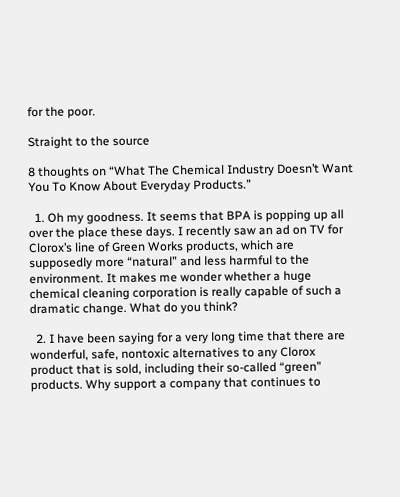for the poor.

Straight to the source

8 thoughts on “What The Chemical Industry Doesn’t Want You To Know About Everyday Products.”

  1. Oh my goodness. It seems that BPA is popping up all over the place these days. I recently saw an ad on TV for Clorox’s line of Green Works products, which are supposedly more “natural” and less harmful to the environment. It makes me wonder whether a huge chemical cleaning corporation is really capable of such a dramatic change. What do you think?

  2. I have been saying for a very long time that there are wonderful, safe, nontoxic alternatives to any Clorox product that is sold, including their so-called “green” products. Why support a company that continues to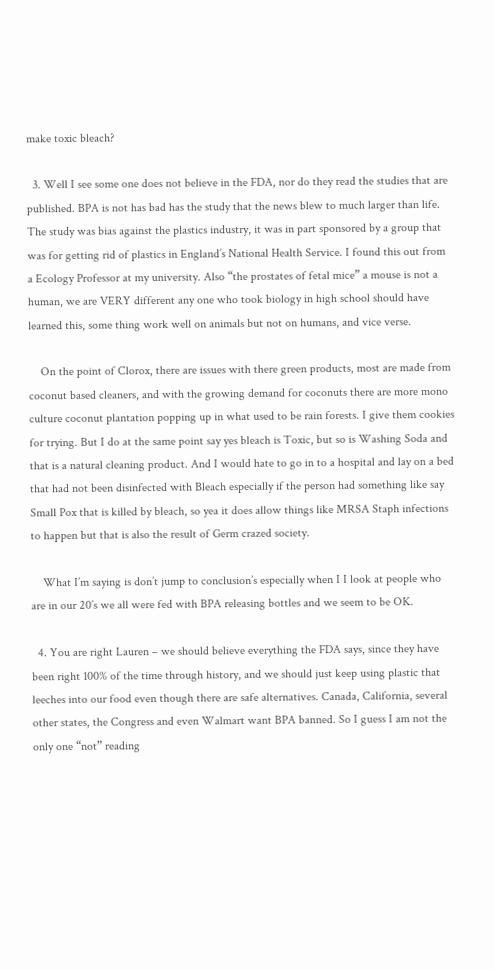make toxic bleach?

  3. Well I see some one does not believe in the FDA, nor do they read the studies that are published. BPA is not has bad has the study that the news blew to much larger than life. The study was bias against the plastics industry, it was in part sponsored by a group that was for getting rid of plastics in England’s National Health Service. I found this out from a Ecology Professor at my university. Also “the prostates of fetal mice” a mouse is not a human, we are VERY different any one who took biology in high school should have learned this, some thing work well on animals but not on humans, and vice verse.

    On the point of Clorox, there are issues with there green products, most are made from coconut based cleaners, and with the growing demand for coconuts there are more mono culture coconut plantation popping up in what used to be rain forests. I give them cookies for trying. But I do at the same point say yes bleach is Toxic, but so is Washing Soda and that is a natural cleaning product. And I would hate to go in to a hospital and lay on a bed that had not been disinfected with Bleach especially if the person had something like say Small Pox that is killed by bleach, so yea it does allow things like MRSA Staph infections to happen but that is also the result of Germ crazed society.

    What I’m saying is don’t jump to conclusion’s especially when I I look at people who are in our 20’s we all were fed with BPA releasing bottles and we seem to be OK.

  4. You are right Lauren – we should believe everything the FDA says, since they have been right 100% of the time through history, and we should just keep using plastic that leeches into our food even though there are safe alternatives. Canada, California, several other states, the Congress and even Walmart want BPA banned. So I guess I am not the only one “not” reading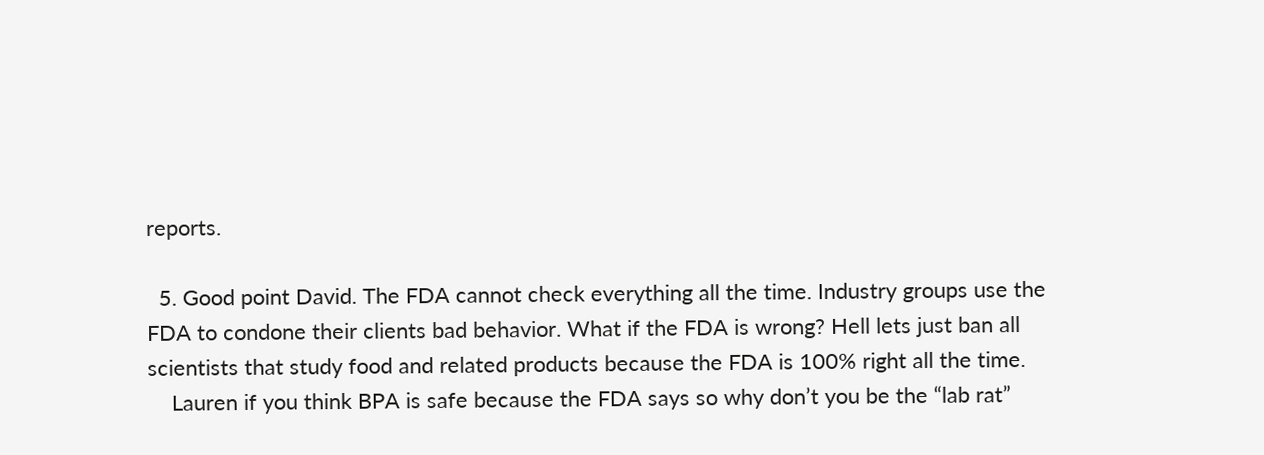reports.

  5. Good point David. The FDA cannot check everything all the time. Industry groups use the FDA to condone their clients bad behavior. What if the FDA is wrong? Hell lets just ban all scientists that study food and related products because the FDA is 100% right all the time.
    Lauren if you think BPA is safe because the FDA says so why don’t you be the “lab rat”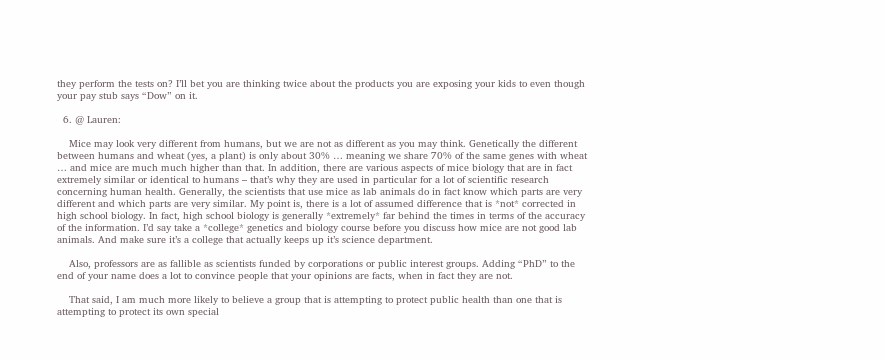they perform the tests on? I’ll bet you are thinking twice about the products you are exposing your kids to even though your pay stub says “Dow” on it.

  6. @ Lauren:

    Mice may look very different from humans, but we are not as different as you may think. Genetically the different between humans and wheat (yes, a plant) is only about 30% … meaning we share 70% of the same genes with wheat … and mice are much much higher than that. In addition, there are various aspects of mice biology that are in fact extremely similar or identical to humans – that’s why they are used in particular for a lot of scientific research concerning human health. Generally, the scientists that use mice as lab animals do in fact know which parts are very different and which parts are very similar. My point is, there is a lot of assumed difference that is *not* corrected in high school biology. In fact, high school biology is generally *extremely* far behind the times in terms of the accuracy of the information. I’d say take a *college* genetics and biology course before you discuss how mice are not good lab animals. And make sure it’s a college that actually keeps up it’s science department.

    Also, professors are as fallible as scientists funded by corporations or public interest groups. Adding “PhD” to the end of your name does a lot to convince people that your opinions are facts, when in fact they are not.

    That said, I am much more likely to believe a group that is attempting to protect public health than one that is attempting to protect its own special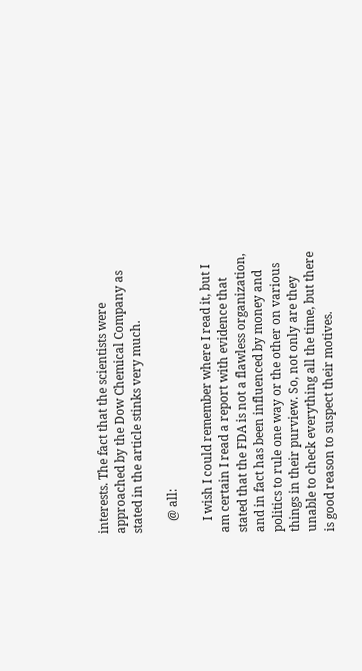interests. The fact that the scientists were approached by the Dow Chemical Company as stated in the article stinks very much.

    @ all:

    I wish I could remember where I read it, but I am certain I read a report with evidence that stated that the FDA is not a flawless organization, and in fact has been influenced by money and politics to rule one way or the other on various things in their purview. So, not only are they unable to check everything all the time, but there is good reason to suspect their motives.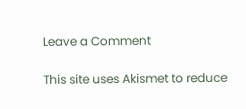Leave a Comment

This site uses Akismet to reduce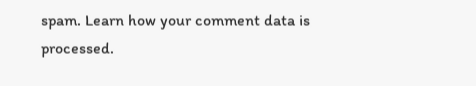spam. Learn how your comment data is processed.